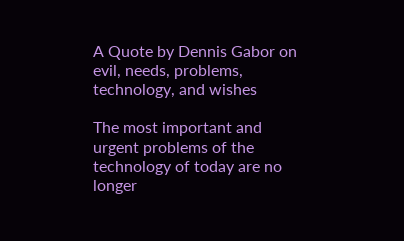A Quote by Dennis Gabor on evil, needs, problems, technology, and wishes

The most important and urgent problems of the technology of today are no longer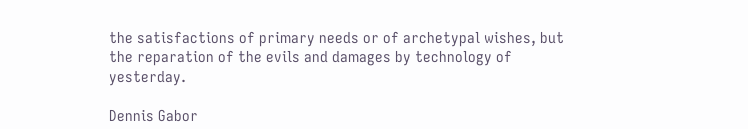the satisfactions of primary needs or of archetypal wishes, but the reparation of the evils and damages by technology of yesterday.

Dennis Gabor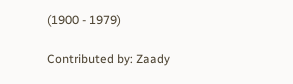(1900 - 1979)

Contributed by: Zaady